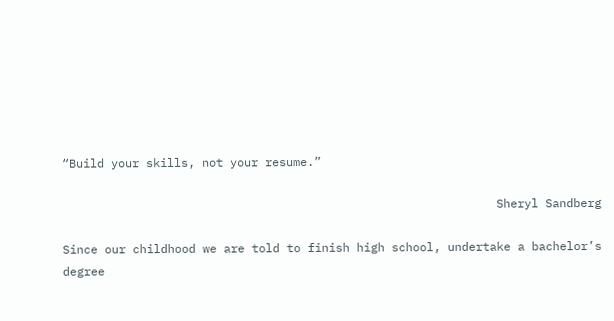“Build your skills, not your resume.”

                                                              Sheryl Sandberg

Since our childhood we are told to finish high school, undertake a bachelor’s degree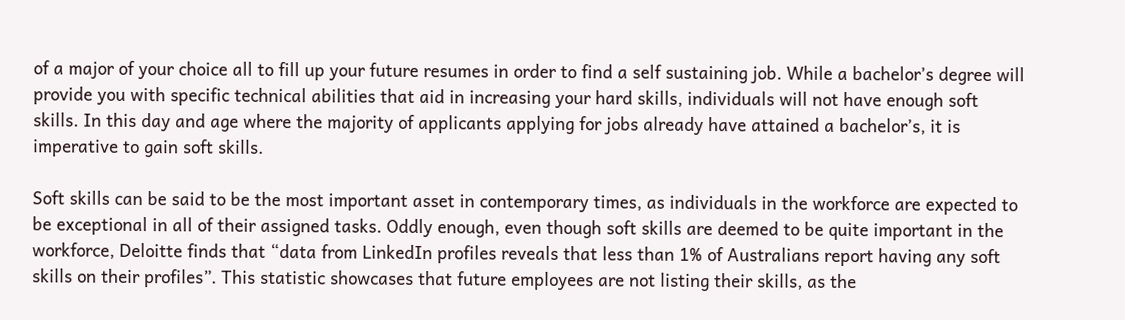of a major of your choice all to fill up your future resumes in order to find a self sustaining job. While a bachelor’s degree will provide you with specific technical abilities that aid in increasing your hard skills, individuals will not have enough soft skills. In this day and age where the majority of applicants applying for jobs already have attained a bachelor’s, it is imperative to gain soft skills.

Soft skills can be said to be the most important asset in contemporary times, as individuals in the workforce are expected to be exceptional in all of their assigned tasks. Oddly enough, even though soft skills are deemed to be quite important in the workforce, Deloitte finds that “data from LinkedIn profiles reveals that less than 1% of Australians report having any soft skills on their profiles”. This statistic showcases that future employees are not listing their skills, as the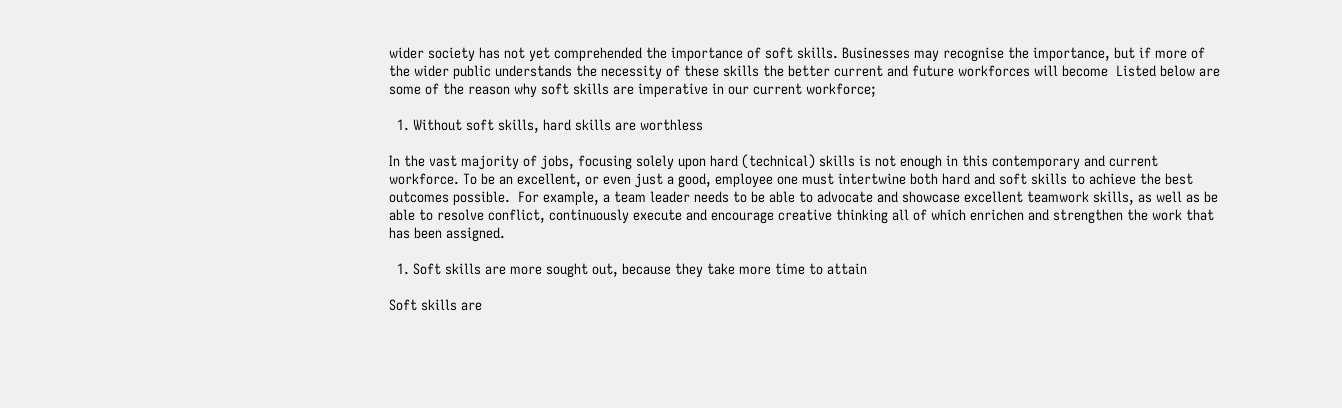wider society has not yet comprehended the importance of soft skills. Businesses may recognise the importance, but if more of the wider public understands the necessity of these skills the better current and future workforces will become  Listed below are some of the reason why soft skills are imperative in our current workforce;

  1. Without soft skills, hard skills are worthless

In the vast majority of jobs, focusing solely upon hard (technical) skills is not enough in this contemporary and current workforce. To be an excellent, or even just a good, employee one must intertwine both hard and soft skills to achieve the best outcomes possible.  For example, a team leader needs to be able to advocate and showcase excellent teamwork skills, as well as be able to resolve conflict, continuously execute and encourage creative thinking all of which enrichen and strengthen the work that has been assigned.

  1. Soft skills are more sought out, because they take more time to attain

Soft skills are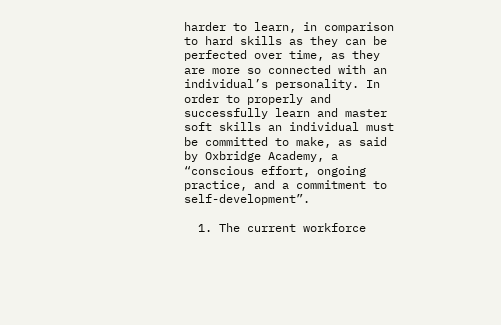harder to learn, in comparison to hard skills as they can be perfected over time, as they are more so connected with an individual’s personality. In order to properly and successfully learn and master soft skills an individual must be committed to make, as said by Oxbridge Academy, a “conscious effort, ongoing practice, and a commitment to self-development”.

  1. The current workforce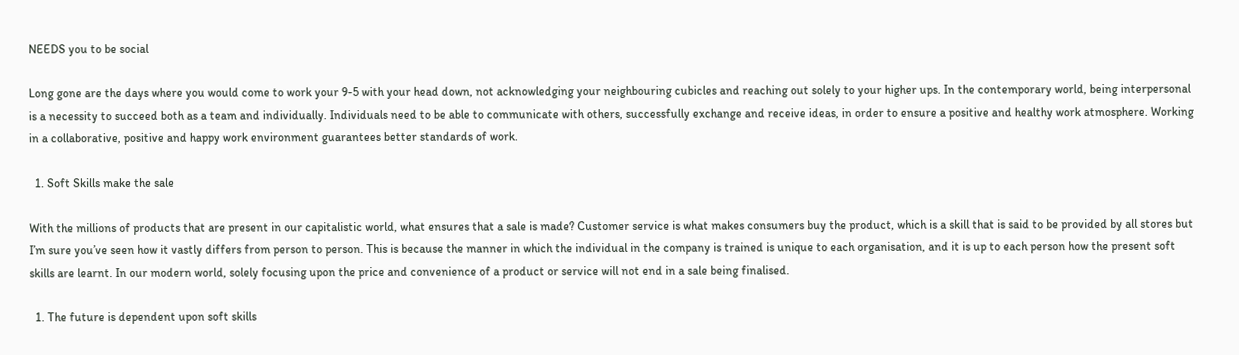NEEDS you to be social

Long gone are the days where you would come to work your 9-5 with your head down, not acknowledging your neighbouring cubicles and reaching out solely to your higher ups. In the contemporary world, being interpersonal is a necessity to succeed both as a team and individually. Individuals need to be able to communicate with others, successfully exchange and receive ideas, in order to ensure a positive and healthy work atmosphere. Working in a collaborative, positive and happy work environment guarantees better standards of work.

  1. Soft Skills make the sale

With the millions of products that are present in our capitalistic world, what ensures that a sale is made? Customer service is what makes consumers buy the product, which is a skill that is said to be provided by all stores but I’m sure you’ve seen how it vastly differs from person to person. This is because the manner in which the individual in the company is trained is unique to each organisation, and it is up to each person how the present soft skills are learnt. In our modern world, solely focusing upon the price and convenience of a product or service will not end in a sale being finalised.

  1. The future is dependent upon soft skills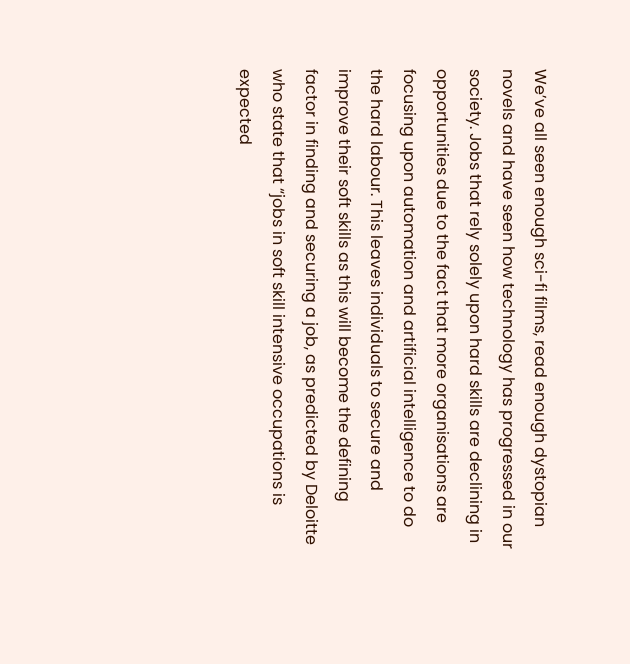We’ve all seen enough sci-fi films, read enough dystopian novels and have seen how technology has progressed in our society. Jobs that rely solely upon hard skills are declining in opportunities due to the fact that more organisations are focusing upon automation and artificial intelligence to do the hard labour. This leaves individuals to secure and improve their soft skills as this will become the defining factor in finding and securing a job, as predicted by Deloitte who state that “jobs in soft skill intensive occupations is expected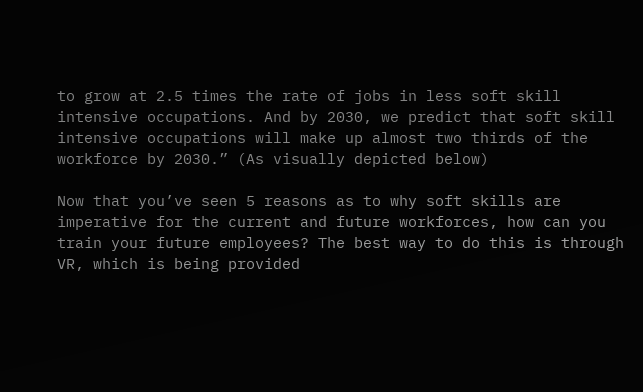to grow at 2.5 times the rate of jobs in less soft skill intensive occupations. And by 2030, we predict that soft skill intensive occupations will make up almost two thirds of the workforce by 2030.” (As visually depicted below)

Now that you’ve seen 5 reasons as to why soft skills are imperative for the current and future workforces, how can you train your future employees? The best way to do this is through VR, which is being provided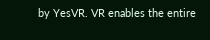by YesVR. VR enables the entire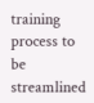training process to be streamlined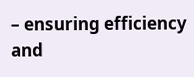– ensuring efficiency and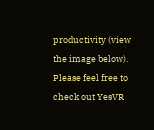productivity (view the image below). Please feel free to check out YesVR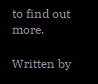to find out more.

Written by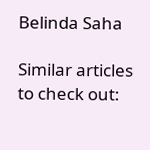Belinda Saha

Similar articles to check out: